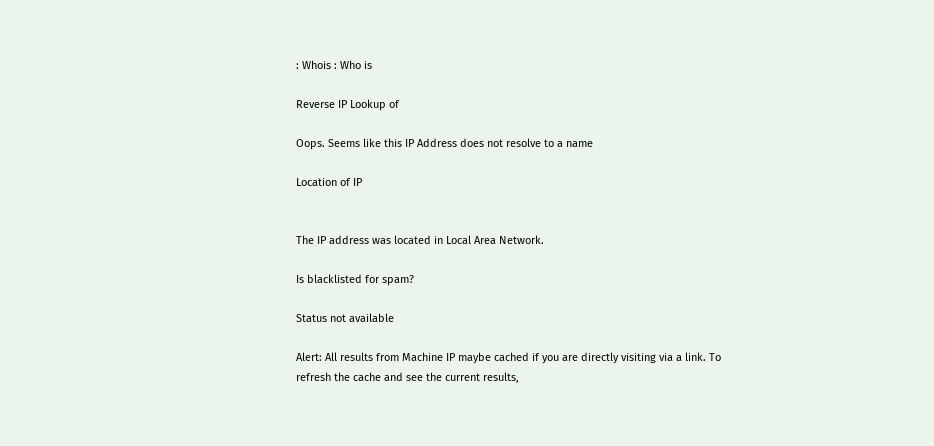: Whois : Who is

Reverse IP Lookup of

Oops. Seems like this IP Address does not resolve to a name

Location of IP


The IP address was located in Local Area Network.

Is blacklisted for spam?

Status not available

Alert: All results from Machine IP maybe cached if you are directly visiting via a link. To refresh the cache and see the current results,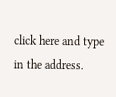click here and type in the address.